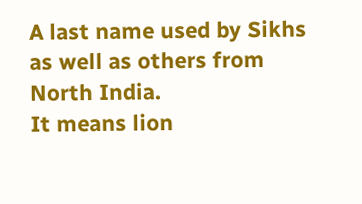A last name used by Sikhs as well as others from North India.
It means lion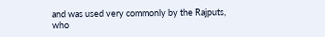and was used very commonly by the Rajputs, who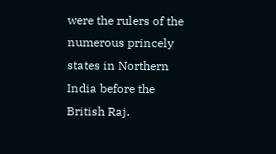were the rulers of the numerous princely states in Northern India before the British Raj.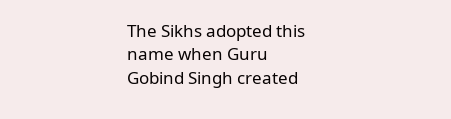The Sikhs adopted this name when Guru Gobind Singh created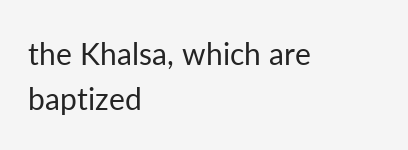the Khalsa, which are baptized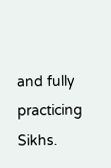and fully practicing Sikhs.